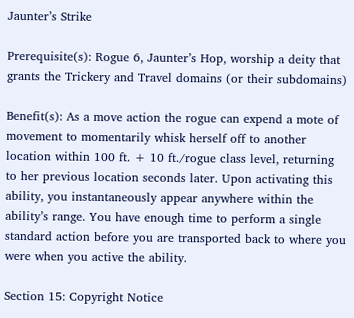Jaunter’s Strike

Prerequisite(s): Rogue 6, Jaunter’s Hop, worship a deity that grants the Trickery and Travel domains (or their subdomains)

Benefit(s): As a move action the rogue can expend a mote of movement to momentarily whisk herself off to another location within 100 ft. + 10 ft./rogue class level, returning to her previous location seconds later. Upon activating this ability, you instantaneously appear anywhere within the ability’s range. You have enough time to perform a single standard action before you are transported back to where you were when you active the ability.

Section 15: Copyright Notice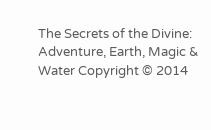The Secrets of the Divine: Adventure, Earth, Magic & Water Copyright © 2014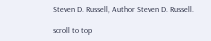Steven D. Russell, Author Steven D. Russell.

scroll to top